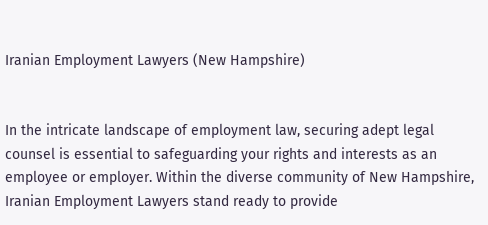Iranian Employment Lawyers (New Hampshire)


In the intricate landscape of employment law, securing adept legal counsel is essential to safeguarding your rights and interests as an employee or employer. Within the diverse community of New Hampshire, Iranian Employment Lawyers stand ready to provide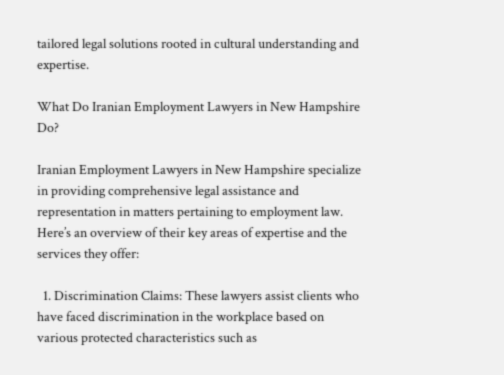tailored legal solutions rooted in cultural understanding and expertise.

What Do Iranian Employment Lawyers in New Hampshire Do?

Iranian Employment Lawyers in New Hampshire specialize in providing comprehensive legal assistance and representation in matters pertaining to employment law. Here’s an overview of their key areas of expertise and the services they offer:

  1. Discrimination Claims: These lawyers assist clients who have faced discrimination in the workplace based on various protected characteristics such as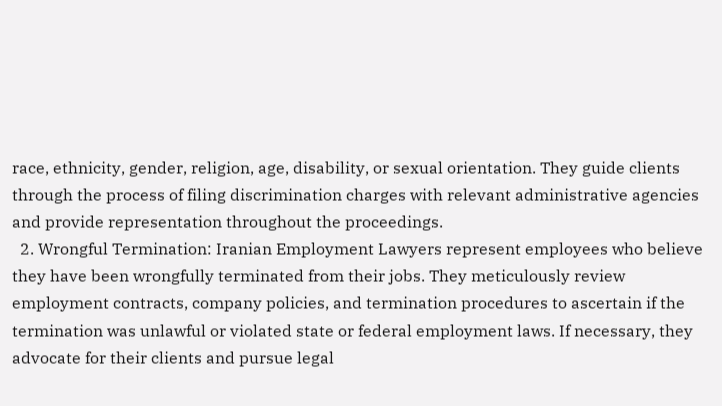race, ethnicity, gender, religion, age, disability, or sexual orientation. They guide clients through the process of filing discrimination charges with relevant administrative agencies and provide representation throughout the proceedings.
  2. Wrongful Termination: Iranian Employment Lawyers represent employees who believe they have been wrongfully terminated from their jobs. They meticulously review employment contracts, company policies, and termination procedures to ascertain if the termination was unlawful or violated state or federal employment laws. If necessary, they advocate for their clients and pursue legal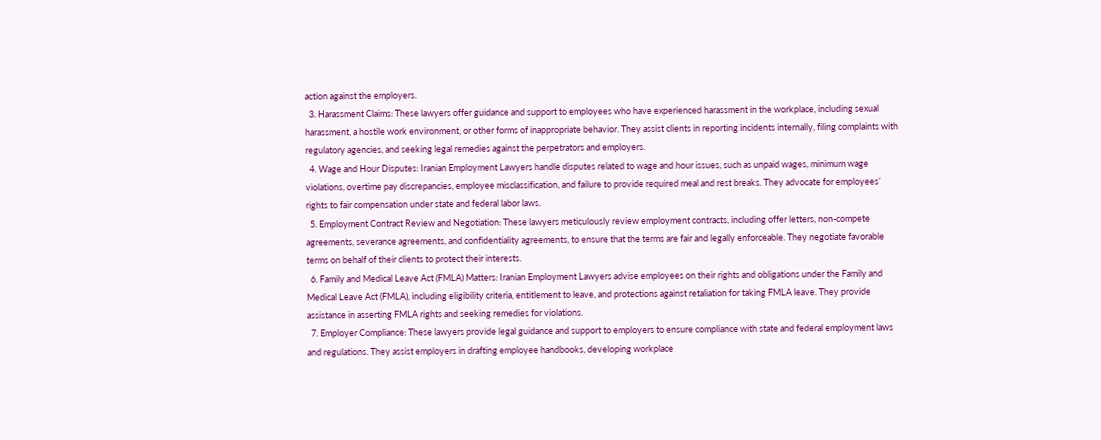action against the employers.
  3. Harassment Claims: These lawyers offer guidance and support to employees who have experienced harassment in the workplace, including sexual harassment, a hostile work environment, or other forms of inappropriate behavior. They assist clients in reporting incidents internally, filing complaints with regulatory agencies, and seeking legal remedies against the perpetrators and employers.
  4. Wage and Hour Disputes: Iranian Employment Lawyers handle disputes related to wage and hour issues, such as unpaid wages, minimum wage violations, overtime pay discrepancies, employee misclassification, and failure to provide required meal and rest breaks. They advocate for employees’ rights to fair compensation under state and federal labor laws.
  5. Employment Contract Review and Negotiation: These lawyers meticulously review employment contracts, including offer letters, non-compete agreements, severance agreements, and confidentiality agreements, to ensure that the terms are fair and legally enforceable. They negotiate favorable terms on behalf of their clients to protect their interests.
  6. Family and Medical Leave Act (FMLA) Matters: Iranian Employment Lawyers advise employees on their rights and obligations under the Family and Medical Leave Act (FMLA), including eligibility criteria, entitlement to leave, and protections against retaliation for taking FMLA leave. They provide assistance in asserting FMLA rights and seeking remedies for violations.
  7. Employer Compliance: These lawyers provide legal guidance and support to employers to ensure compliance with state and federal employment laws and regulations. They assist employers in drafting employee handbooks, developing workplace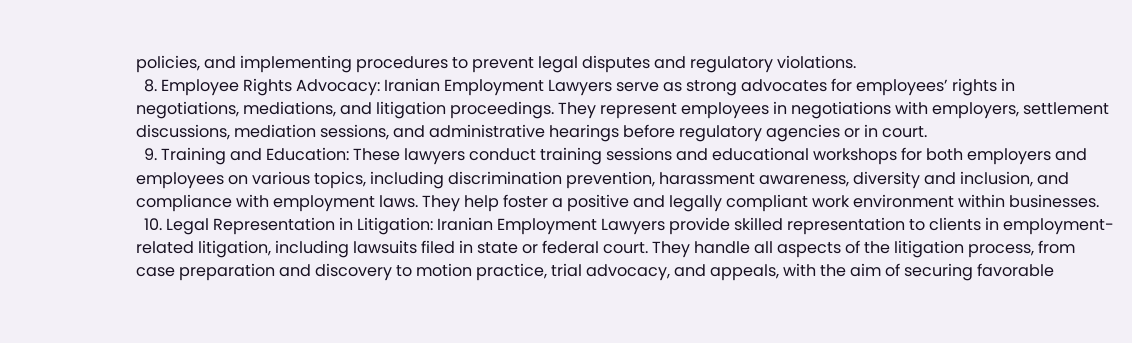policies, and implementing procedures to prevent legal disputes and regulatory violations.
  8. Employee Rights Advocacy: Iranian Employment Lawyers serve as strong advocates for employees’ rights in negotiations, mediations, and litigation proceedings. They represent employees in negotiations with employers, settlement discussions, mediation sessions, and administrative hearings before regulatory agencies or in court.
  9. Training and Education: These lawyers conduct training sessions and educational workshops for both employers and employees on various topics, including discrimination prevention, harassment awareness, diversity and inclusion, and compliance with employment laws. They help foster a positive and legally compliant work environment within businesses.
  10. Legal Representation in Litigation: Iranian Employment Lawyers provide skilled representation to clients in employment-related litigation, including lawsuits filed in state or federal court. They handle all aspects of the litigation process, from case preparation and discovery to motion practice, trial advocacy, and appeals, with the aim of securing favorable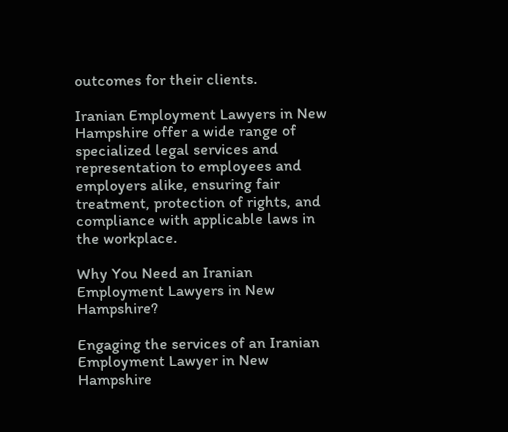outcomes for their clients.

Iranian Employment Lawyers in New Hampshire offer a wide range of specialized legal services and representation to employees and employers alike, ensuring fair treatment, protection of rights, and compliance with applicable laws in the workplace.

Why You Need an Iranian Employment Lawyers in New Hampshire?

Engaging the services of an Iranian Employment Lawyer in New Hampshire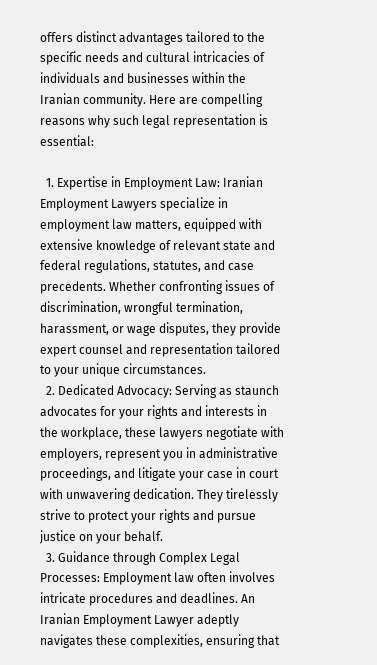offers distinct advantages tailored to the specific needs and cultural intricacies of individuals and businesses within the Iranian community. Here are compelling reasons why such legal representation is essential:

  1. Expertise in Employment Law: Iranian Employment Lawyers specialize in employment law matters, equipped with extensive knowledge of relevant state and federal regulations, statutes, and case precedents. Whether confronting issues of discrimination, wrongful termination, harassment, or wage disputes, they provide expert counsel and representation tailored to your unique circumstances.
  2. Dedicated Advocacy: Serving as staunch advocates for your rights and interests in the workplace, these lawyers negotiate with employers, represent you in administrative proceedings, and litigate your case in court with unwavering dedication. They tirelessly strive to protect your rights and pursue justice on your behalf.
  3. Guidance through Complex Legal Processes: Employment law often involves intricate procedures and deadlines. An Iranian Employment Lawyer adeptly navigates these complexities, ensuring that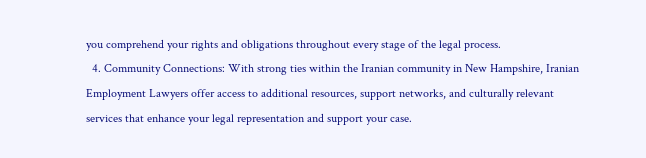you comprehend your rights and obligations throughout every stage of the legal process.
  4. Community Connections: With strong ties within the Iranian community in New Hampshire, Iranian Employment Lawyers offer access to additional resources, support networks, and culturally relevant services that enhance your legal representation and support your case.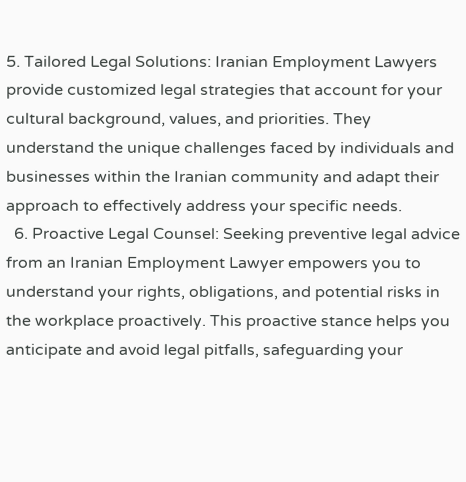5. Tailored Legal Solutions: Iranian Employment Lawyers provide customized legal strategies that account for your cultural background, values, and priorities. They understand the unique challenges faced by individuals and businesses within the Iranian community and adapt their approach to effectively address your specific needs.
  6. Proactive Legal Counsel: Seeking preventive legal advice from an Iranian Employment Lawyer empowers you to understand your rights, obligations, and potential risks in the workplace proactively. This proactive stance helps you anticipate and avoid legal pitfalls, safeguarding your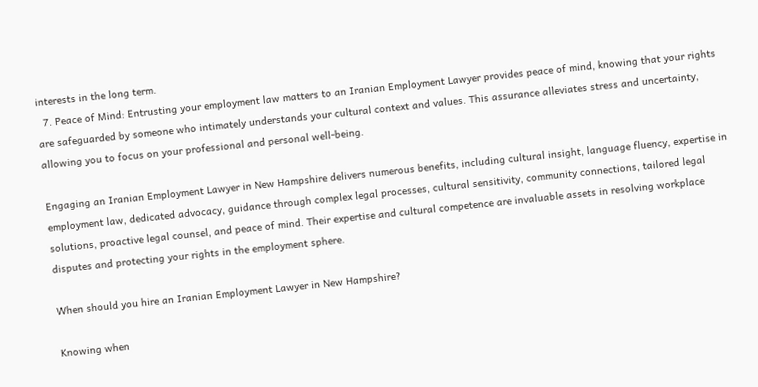interests in the long term.
  7. Peace of Mind: Entrusting your employment law matters to an Iranian Employment Lawyer provides peace of mind, knowing that your rights are safeguarded by someone who intimately understands your cultural context and values. This assurance alleviates stress and uncertainty, allowing you to focus on your professional and personal well-being.

Engaging an Iranian Employment Lawyer in New Hampshire delivers numerous benefits, including cultural insight, language fluency, expertise in employment law, dedicated advocacy, guidance through complex legal processes, cultural sensitivity, community connections, tailored legal solutions, proactive legal counsel, and peace of mind. Their expertise and cultural competence are invaluable assets in resolving workplace disputes and protecting your rights in the employment sphere.

When should you hire an Iranian Employment Lawyer in New Hampshire?

Knowing when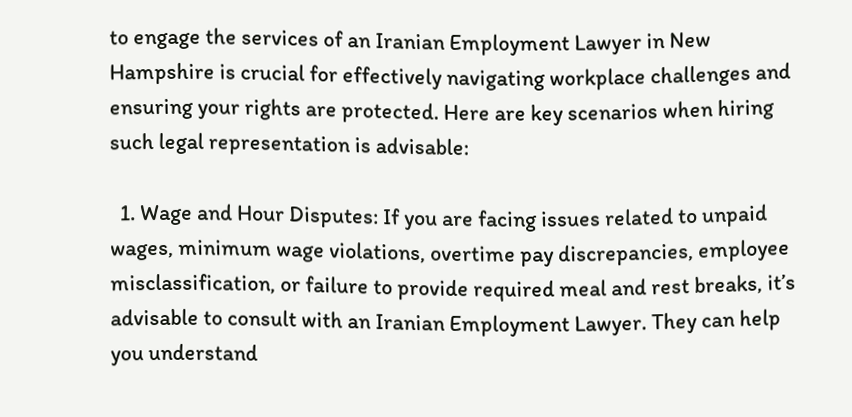to engage the services of an Iranian Employment Lawyer in New Hampshire is crucial for effectively navigating workplace challenges and ensuring your rights are protected. Here are key scenarios when hiring such legal representation is advisable:

  1. Wage and Hour Disputes: If you are facing issues related to unpaid wages, minimum wage violations, overtime pay discrepancies, employee misclassification, or failure to provide required meal and rest breaks, it’s advisable to consult with an Iranian Employment Lawyer. They can help you understand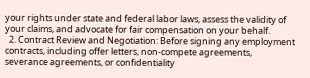your rights under state and federal labor laws, assess the validity of your claims, and advocate for fair compensation on your behalf.
  2. Contract Review and Negotiation: Before signing any employment contracts, including offer letters, non-compete agreements, severance agreements, or confidentiality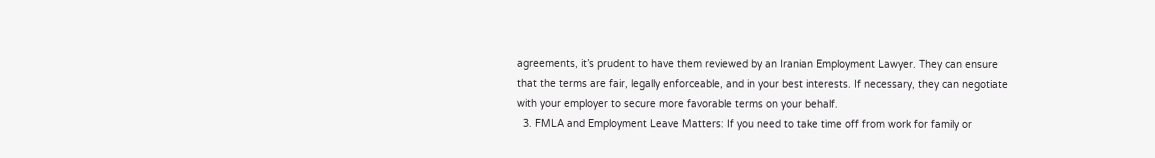agreements, it’s prudent to have them reviewed by an Iranian Employment Lawyer. They can ensure that the terms are fair, legally enforceable, and in your best interests. If necessary, they can negotiate with your employer to secure more favorable terms on your behalf.
  3. FMLA and Employment Leave Matters: If you need to take time off from work for family or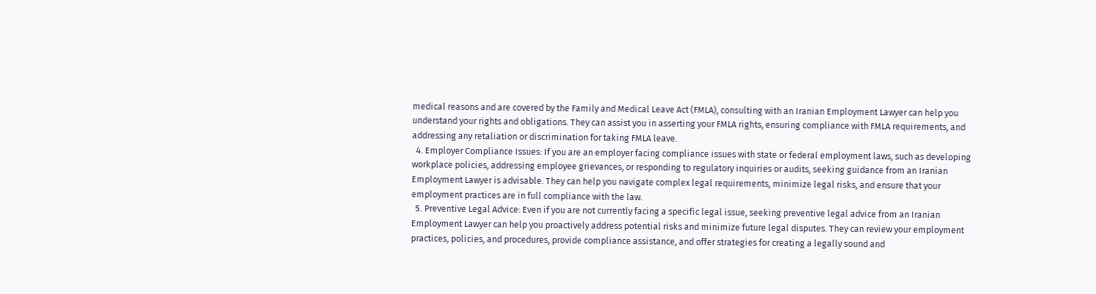medical reasons and are covered by the Family and Medical Leave Act (FMLA), consulting with an Iranian Employment Lawyer can help you understand your rights and obligations. They can assist you in asserting your FMLA rights, ensuring compliance with FMLA requirements, and addressing any retaliation or discrimination for taking FMLA leave.
  4. Employer Compliance Issues: If you are an employer facing compliance issues with state or federal employment laws, such as developing workplace policies, addressing employee grievances, or responding to regulatory inquiries or audits, seeking guidance from an Iranian Employment Lawyer is advisable. They can help you navigate complex legal requirements, minimize legal risks, and ensure that your employment practices are in full compliance with the law.
  5. Preventive Legal Advice: Even if you are not currently facing a specific legal issue, seeking preventive legal advice from an Iranian Employment Lawyer can help you proactively address potential risks and minimize future legal disputes. They can review your employment practices, policies, and procedures, provide compliance assistance, and offer strategies for creating a legally sound and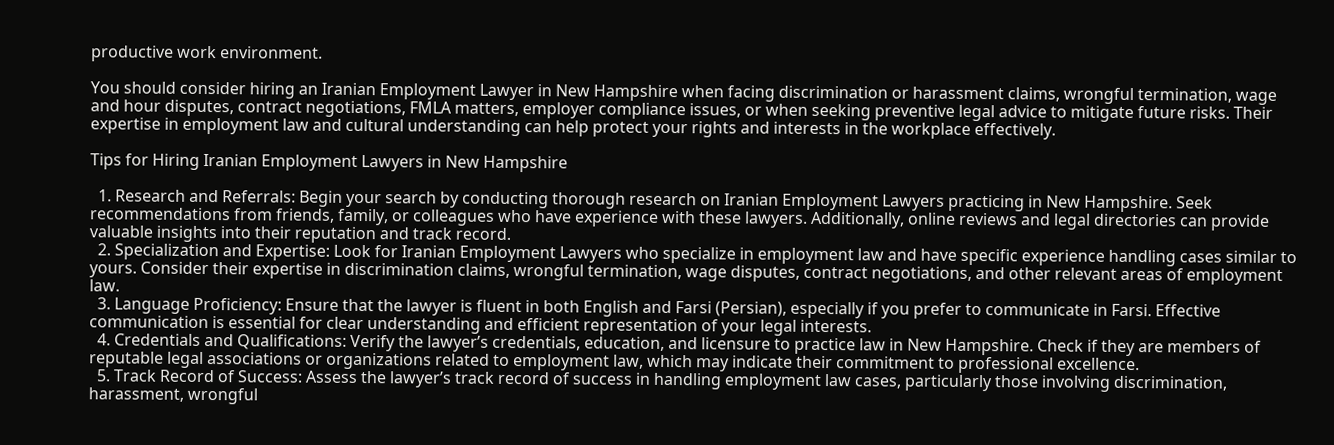productive work environment.

You should consider hiring an Iranian Employment Lawyer in New Hampshire when facing discrimination or harassment claims, wrongful termination, wage and hour disputes, contract negotiations, FMLA matters, employer compliance issues, or when seeking preventive legal advice to mitigate future risks. Their expertise in employment law and cultural understanding can help protect your rights and interests in the workplace effectively.

Tips for Hiring Iranian Employment Lawyers in New Hampshire

  1. Research and Referrals: Begin your search by conducting thorough research on Iranian Employment Lawyers practicing in New Hampshire. Seek recommendations from friends, family, or colleagues who have experience with these lawyers. Additionally, online reviews and legal directories can provide valuable insights into their reputation and track record.
  2. Specialization and Expertise: Look for Iranian Employment Lawyers who specialize in employment law and have specific experience handling cases similar to yours. Consider their expertise in discrimination claims, wrongful termination, wage disputes, contract negotiations, and other relevant areas of employment law.
  3. Language Proficiency: Ensure that the lawyer is fluent in both English and Farsi (Persian), especially if you prefer to communicate in Farsi. Effective communication is essential for clear understanding and efficient representation of your legal interests.
  4. Credentials and Qualifications: Verify the lawyer’s credentials, education, and licensure to practice law in New Hampshire. Check if they are members of reputable legal associations or organizations related to employment law, which may indicate their commitment to professional excellence.
  5. Track Record of Success: Assess the lawyer’s track record of success in handling employment law cases, particularly those involving discrimination, harassment, wrongful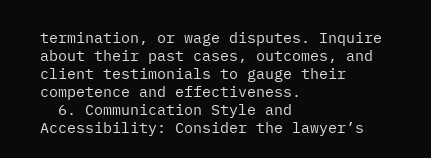termination, or wage disputes. Inquire about their past cases, outcomes, and client testimonials to gauge their competence and effectiveness.
  6. Communication Style and Accessibility: Consider the lawyer’s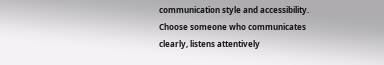communication style and accessibility. Choose someone who communicates clearly, listens attentively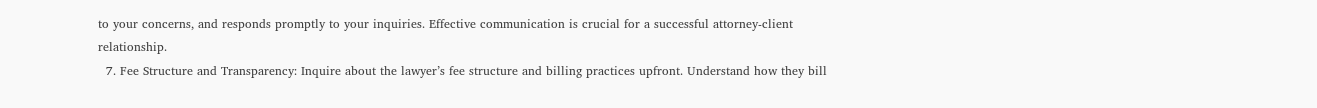to your concerns, and responds promptly to your inquiries. Effective communication is crucial for a successful attorney-client relationship.
  7. Fee Structure and Transparency: Inquire about the lawyer’s fee structure and billing practices upfront. Understand how they bill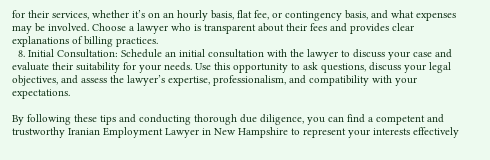for their services, whether it’s on an hourly basis, flat fee, or contingency basis, and what expenses may be involved. Choose a lawyer who is transparent about their fees and provides clear explanations of billing practices.
  8. Initial Consultation: Schedule an initial consultation with the lawyer to discuss your case and evaluate their suitability for your needs. Use this opportunity to ask questions, discuss your legal objectives, and assess the lawyer’s expertise, professionalism, and compatibility with your expectations.

By following these tips and conducting thorough due diligence, you can find a competent and trustworthy Iranian Employment Lawyer in New Hampshire to represent your interests effectively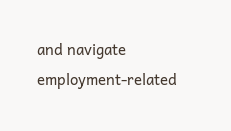and navigate employment-related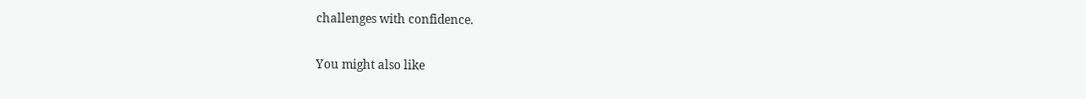challenges with confidence.

You might also like